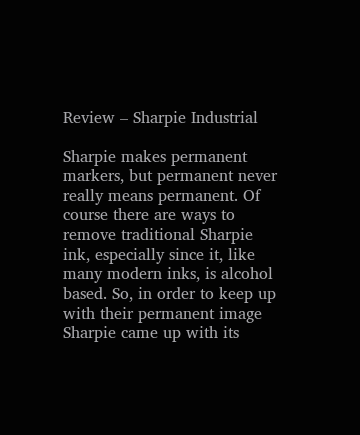Review – Sharpie Industrial

Sharpie makes permanent markers, but permanent never really means permanent. Of course there are ways to remove traditional Sharpie ink, especially since it, like many modern inks, is alcohol based. So, in order to keep up with their permanent image Sharpie came up with its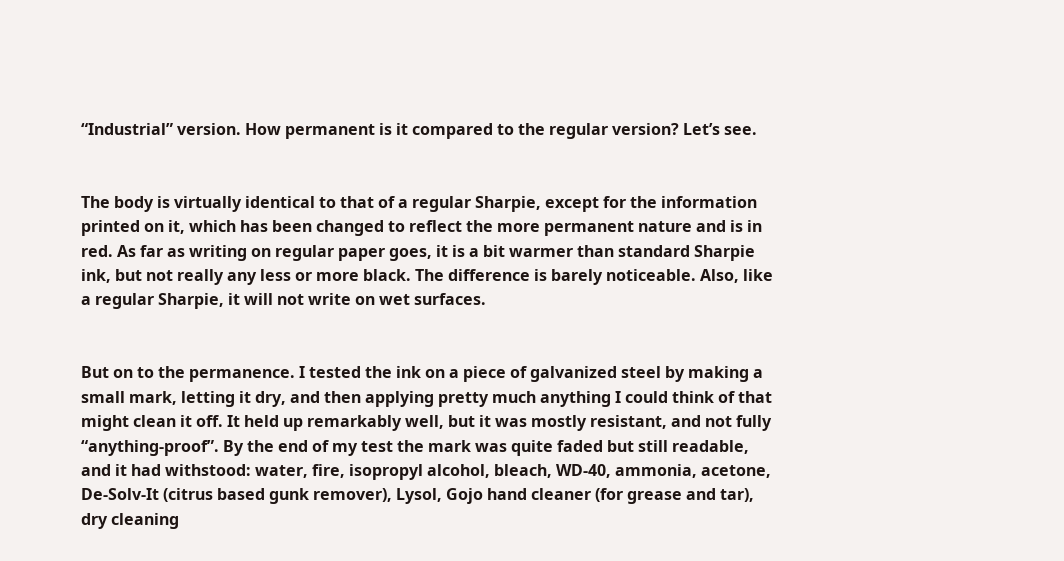“Industrial” version. How permanent is it compared to the regular version? Let’s see.


The body is virtually identical to that of a regular Sharpie, except for the information printed on it, which has been changed to reflect the more permanent nature and is in red. As far as writing on regular paper goes, it is a bit warmer than standard Sharpie ink, but not really any less or more black. The difference is barely noticeable. Also, like a regular Sharpie, it will not write on wet surfaces.


But on to the permanence. I tested the ink on a piece of galvanized steel by making a small mark, letting it dry, and then applying pretty much anything I could think of that might clean it off. It held up remarkably well, but it was mostly resistant, and not fully “anything-proof”. By the end of my test the mark was quite faded but still readable, and it had withstood: water, fire, isopropyl alcohol, bleach, WD-40, ammonia, acetone, De-Solv-It (citrus based gunk remover), Lysol, Gojo hand cleaner (for grease and tar), dry cleaning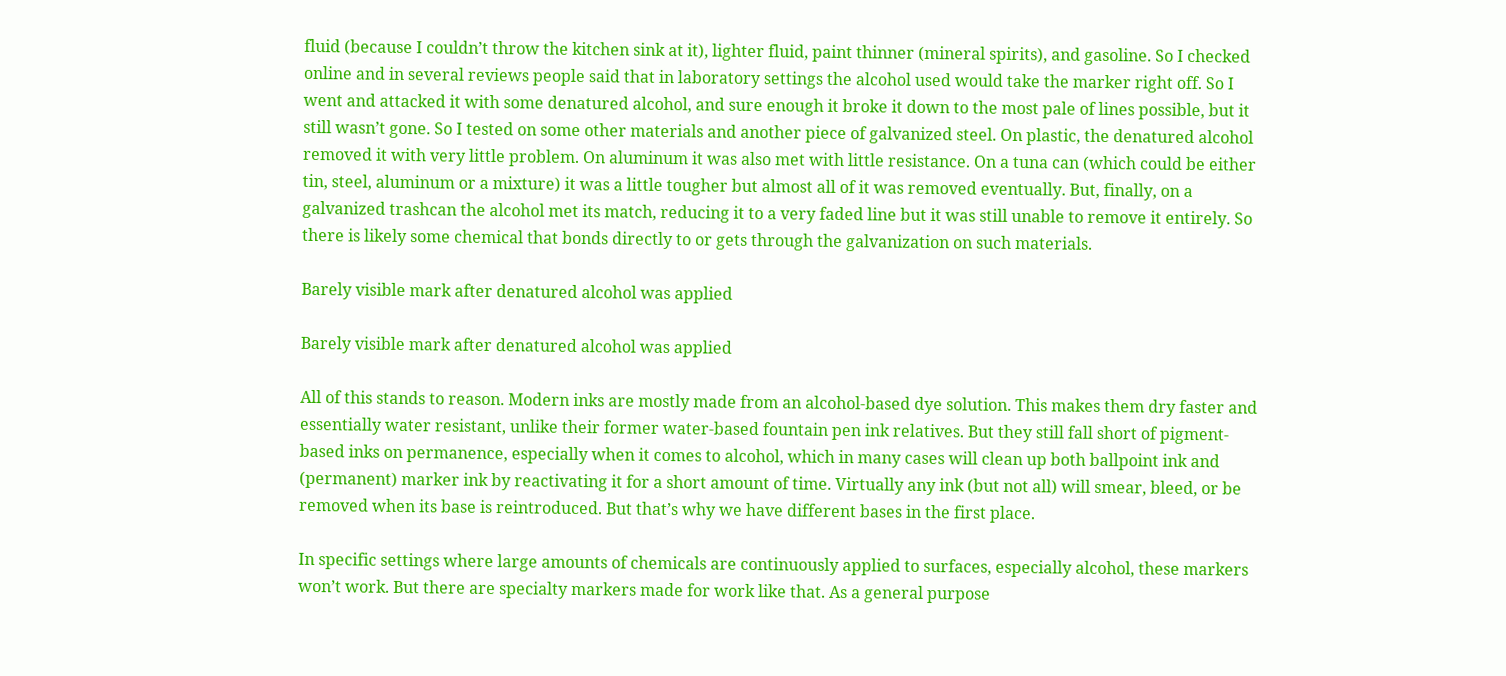fluid (because I couldn’t throw the kitchen sink at it), lighter fluid, paint thinner (mineral spirits), and gasoline. So I checked online and in several reviews people said that in laboratory settings the alcohol used would take the marker right off. So I went and attacked it with some denatured alcohol, and sure enough it broke it down to the most pale of lines possible, but it still wasn’t gone. So I tested on some other materials and another piece of galvanized steel. On plastic, the denatured alcohol removed it with very little problem. On aluminum it was also met with little resistance. On a tuna can (which could be either tin, steel, aluminum or a mixture) it was a little tougher but almost all of it was removed eventually. But, finally, on a galvanized trashcan the alcohol met its match, reducing it to a very faded line but it was still unable to remove it entirely. So there is likely some chemical that bonds directly to or gets through the galvanization on such materials.

Barely visible mark after denatured alcohol was applied

Barely visible mark after denatured alcohol was applied

All of this stands to reason. Modern inks are mostly made from an alcohol-based dye solution. This makes them dry faster and essentially water resistant, unlike their former water-based fountain pen ink relatives. But they still fall short of pigment-based inks on permanence, especially when it comes to alcohol, which in many cases will clean up both ballpoint ink and (permanent) marker ink by reactivating it for a short amount of time. Virtually any ink (but not all) will smear, bleed, or be removed when its base is reintroduced. But that’s why we have different bases in the first place.

In specific settings where large amounts of chemicals are continuously applied to surfaces, especially alcohol, these markers won’t work. But there are specialty markers made for work like that. As a general purpose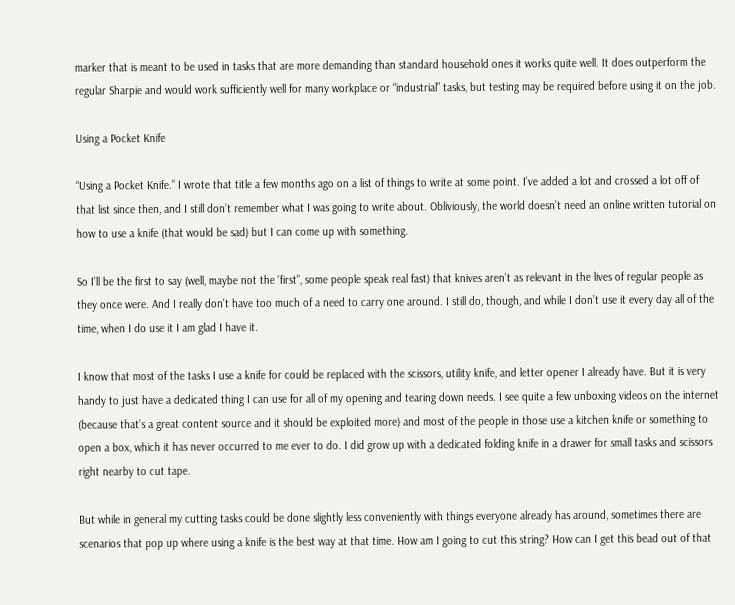marker that is meant to be used in tasks that are more demanding than standard household ones it works quite well. It does outperform the regular Sharpie and would work sufficiently well for many workplace or “industrial” tasks, but testing may be required before using it on the job.

Using a Pocket Knife

“Using a Pocket Knife.” I wrote that title a few months ago on a list of things to write at some point. I’ve added a lot and crossed a lot off of that list since then, and I still don’t remember what I was going to write about. Obliviously, the world doesn’t need an online written tutorial on how to use a knife (that would be sad) but I can come up with something.

So I’ll be the first to say (well, maybe not the ‘first”, some people speak real fast) that knives aren’t as relevant in the lives of regular people as they once were. And I really don’t have too much of a need to carry one around. I still do, though, and while I don’t use it every day all of the time, when I do use it I am glad I have it.

I know that most of the tasks I use a knife for could be replaced with the scissors, utility knife, and letter opener I already have. But it is very handy to just have a dedicated thing I can use for all of my opening and tearing down needs. I see quite a few unboxing videos on the internet (because that’s a great content source and it should be exploited more) and most of the people in those use a kitchen knife or something to open a box, which it has never occurred to me ever to do. I did grow up with a dedicated folding knife in a drawer for small tasks and scissors right nearby to cut tape.

But while in general my cutting tasks could be done slightly less conveniently with things everyone already has around, sometimes there are scenarios that pop up where using a knife is the best way at that time. How am I going to cut this string? How can I get this bead out of that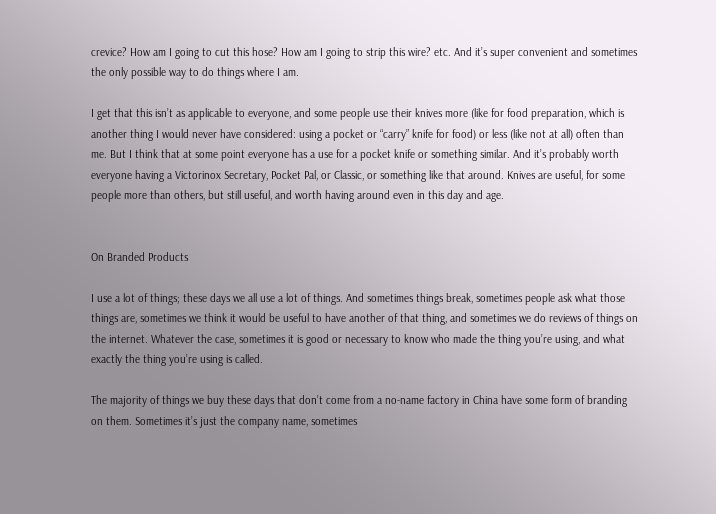crevice? How am I going to cut this hose? How am I going to strip this wire? etc. And it’s super convenient and sometimes the only possible way to do things where I am.

I get that this isn’t as applicable to everyone, and some people use their knives more (like for food preparation, which is another thing I would never have considered: using a pocket or “carry” knife for food) or less (like not at all) often than me. But I think that at some point everyone has a use for a pocket knife or something similar. And it’s probably worth everyone having a Victorinox Secretary, Pocket Pal, or Classic, or something like that around. Knives are useful, for some people more than others, but still useful, and worth having around even in this day and age.


On Branded Products

I use a lot of things; these days we all use a lot of things. And sometimes things break, sometimes people ask what those things are, sometimes we think it would be useful to have another of that thing, and sometimes we do reviews of things on the internet. Whatever the case, sometimes it is good or necessary to know who made the thing you’re using, and what exactly the thing you’re using is called.

The majority of things we buy these days that don’t come from a no-name factory in China have some form of branding on them. Sometimes it’s just the company name, sometimes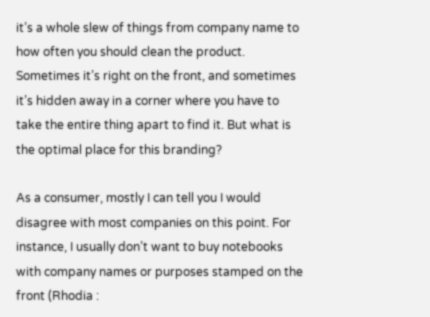it’s a whole slew of things from company name to how often you should clean the product. Sometimes it’s right on the front, and sometimes it’s hidden away in a corner where you have to take the entire thing apart to find it. But what is the optimal place for this branding?

As a consumer, mostly I can tell you I would disagree with most companies on this point. For instance, I usually don’t want to buy notebooks with company names or purposes stamped on the front (Rhodia :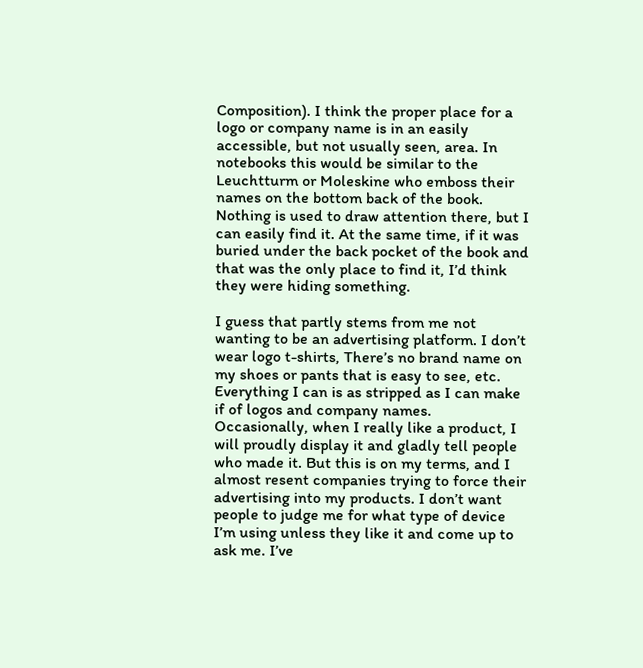Composition). I think the proper place for a logo or company name is in an easily accessible, but not usually seen, area. In notebooks this would be similar to the Leuchtturm or Moleskine who emboss their names on the bottom back of the book. Nothing is used to draw attention there, but I can easily find it. At the same time, if it was buried under the back pocket of the book and that was the only place to find it, I’d think they were hiding something.

I guess that partly stems from me not wanting to be an advertising platform. I don’t wear logo t-shirts, There’s no brand name on my shoes or pants that is easy to see, etc. Everything I can is as stripped as I can make if of logos and company names. Occasionally, when I really like a product, I will proudly display it and gladly tell people who made it. But this is on my terms, and I almost resent companies trying to force their advertising into my products. I don’t want people to judge me for what type of device I’m using unless they like it and come up to ask me. I’ve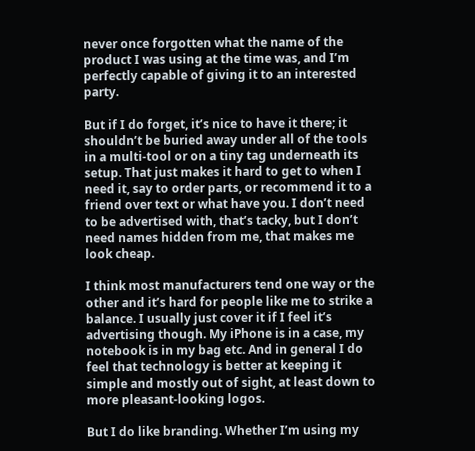never once forgotten what the name of the product I was using at the time was, and I’m perfectly capable of giving it to an interested party.

But if I do forget, it’s nice to have it there; it shouldn’t be buried away under all of the tools in a multi-tool or on a tiny tag underneath its setup. That just makes it hard to get to when I need it, say to order parts, or recommend it to a friend over text or what have you. I don’t need to be advertised with, that’s tacky, but I don’t need names hidden from me, that makes me look cheap.

I think most manufacturers tend one way or the other and it’s hard for people like me to strike a balance. I usually just cover it if I feel it’s advertising though. My iPhone is in a case, my notebook is in my bag etc. And in general I do feel that technology is better at keeping it simple and mostly out of sight, at least down to more pleasant-looking logos.

But I do like branding. Whether I’m using my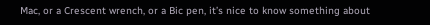Mac, or a Crescent wrench, or a Bic pen, it’s nice to know something about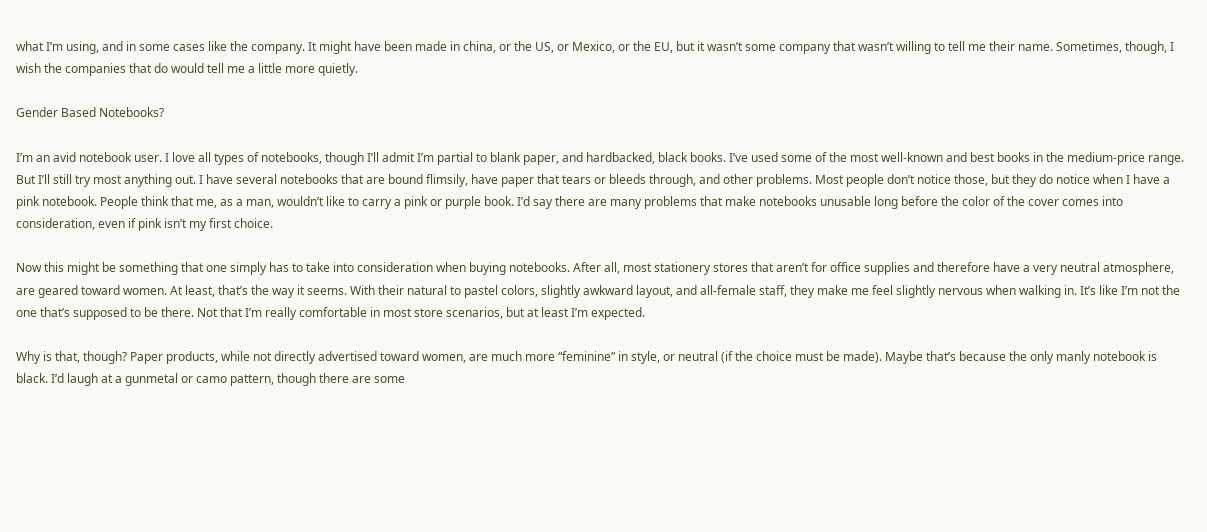what I’m using, and in some cases like the company. It might have been made in china, or the US, or Mexico, or the EU, but it wasn’t some company that wasn’t willing to tell me their name. Sometimes, though, I wish the companies that do would tell me a little more quietly.

Gender Based Notebooks?

I’m an avid notebook user. I love all types of notebooks, though I’ll admit I’m partial to blank paper, and hardbacked, black books. I’ve used some of the most well-known and best books in the medium-price range. But I’ll still try most anything out. I have several notebooks that are bound flimsily, have paper that tears or bleeds through, and other problems. Most people don’t notice those, but they do notice when I have a pink notebook. People think that me, as a man, wouldn’t like to carry a pink or purple book. I’d say there are many problems that make notebooks unusable long before the color of the cover comes into consideration, even if pink isn’t my first choice.

Now this might be something that one simply has to take into consideration when buying notebooks. After all, most stationery stores that aren’t for office supplies and therefore have a very neutral atmosphere, are geared toward women. At least, that’s the way it seems. With their natural to pastel colors, slightly awkward layout, and all-female staff, they make me feel slightly nervous when walking in. It’s like I’m not the one that’s supposed to be there. Not that I’m really comfortable in most store scenarios, but at least I’m expected.

Why is that, though? Paper products, while not directly advertised toward women, are much more “feminine” in style, or neutral (if the choice must be made). Maybe that’s because the only manly notebook is black. I’d laugh at a gunmetal or camo pattern, though there are some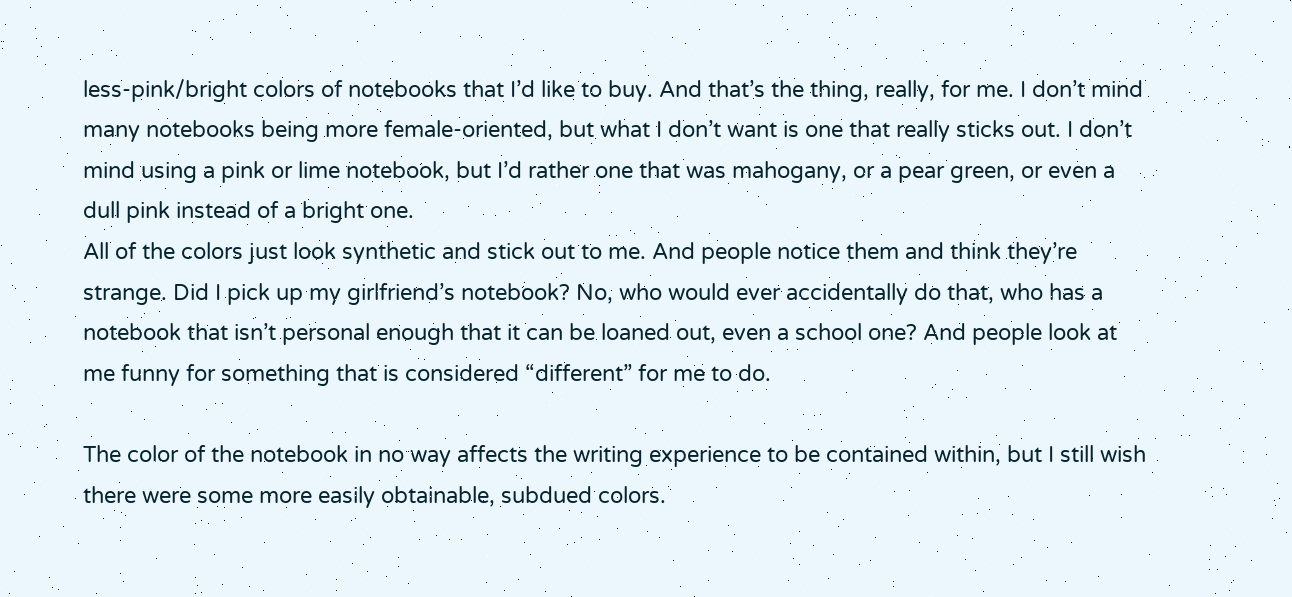less-pink/bright colors of notebooks that I’d like to buy. And that’s the thing, really, for me. I don’t mind many notebooks being more female-oriented, but what I don’t want is one that really sticks out. I don’t mind using a pink or lime notebook, but I’d rather one that was mahogany, or a pear green, or even a dull pink instead of a bright one.
All of the colors just look synthetic and stick out to me. And people notice them and think they’re strange. Did I pick up my girlfriend’s notebook? No, who would ever accidentally do that, who has a notebook that isn’t personal enough that it can be loaned out, even a school one? And people look at me funny for something that is considered “different” for me to do.

The color of the notebook in no way affects the writing experience to be contained within, but I still wish there were some more easily obtainable, subdued colors.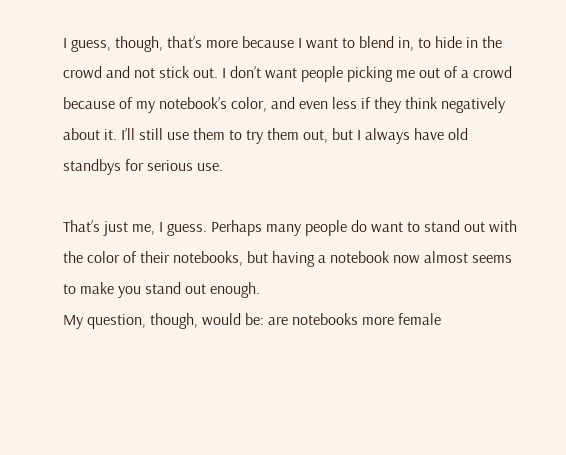I guess, though, that’s more because I want to blend in, to hide in the crowd and not stick out. I don’t want people picking me out of a crowd because of my notebook’s color, and even less if they think negatively about it. I’ll still use them to try them out, but I always have old standbys for serious use.

That’s just me, I guess. Perhaps many people do want to stand out with the color of their notebooks, but having a notebook now almost seems to make you stand out enough.
My question, though, would be: are notebooks more female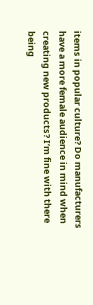items in popular culture? Do manufacturers have a more female audience in mind when creating new products? I’m fine with there being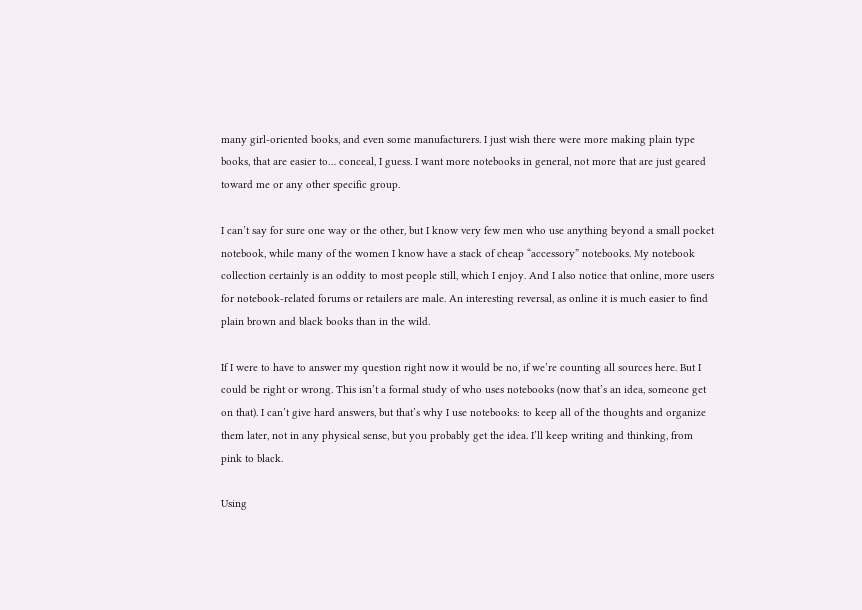many girl-oriented books, and even some manufacturers. I just wish there were more making plain type books, that are easier to… conceal, I guess. I want more notebooks in general, not more that are just geared toward me or any other specific group.

I can’t say for sure one way or the other, but I know very few men who use anything beyond a small pocket notebook, while many of the women I know have a stack of cheap “accessory” notebooks. My notebook collection certainly is an oddity to most people still, which I enjoy. And I also notice that online, more users for notebook-related forums or retailers are male. An interesting reversal, as online it is much easier to find plain brown and black books than in the wild.

If I were to have to answer my question right now it would be no, if we’re counting all sources here. But I could be right or wrong. This isn’t a formal study of who uses notebooks (now that’s an idea, someone get on that). I can’t give hard answers, but that’s why I use notebooks: to keep all of the thoughts and organize them later, not in any physical sense, but you probably get the idea. I’ll keep writing and thinking, from pink to black.

Using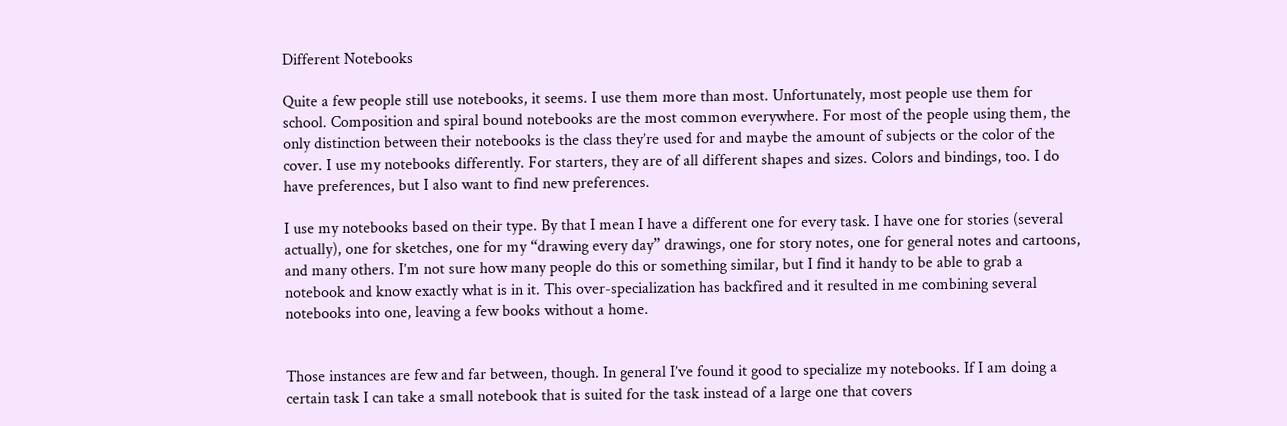Different Notebooks

Quite a few people still use notebooks, it seems. I use them more than most. Unfortunately, most people use them for school. Composition and spiral bound notebooks are the most common everywhere. For most of the people using them, the only distinction between their notebooks is the class they’re used for and maybe the amount of subjects or the color of the cover. I use my notebooks differently. For starters, they are of all different shapes and sizes. Colors and bindings, too. I do have preferences, but I also want to find new preferences.

I use my notebooks based on their type. By that I mean I have a different one for every task. I have one for stories (several actually), one for sketches, one for my “drawing every day” drawings, one for story notes, one for general notes and cartoons, and many others. I’m not sure how many people do this or something similar, but I find it handy to be able to grab a notebook and know exactly what is in it. This over-specialization has backfired and it resulted in me combining several notebooks into one, leaving a few books without a home.


Those instances are few and far between, though. In general I’ve found it good to specialize my notebooks. If I am doing a certain task I can take a small notebook that is suited for the task instead of a large one that covers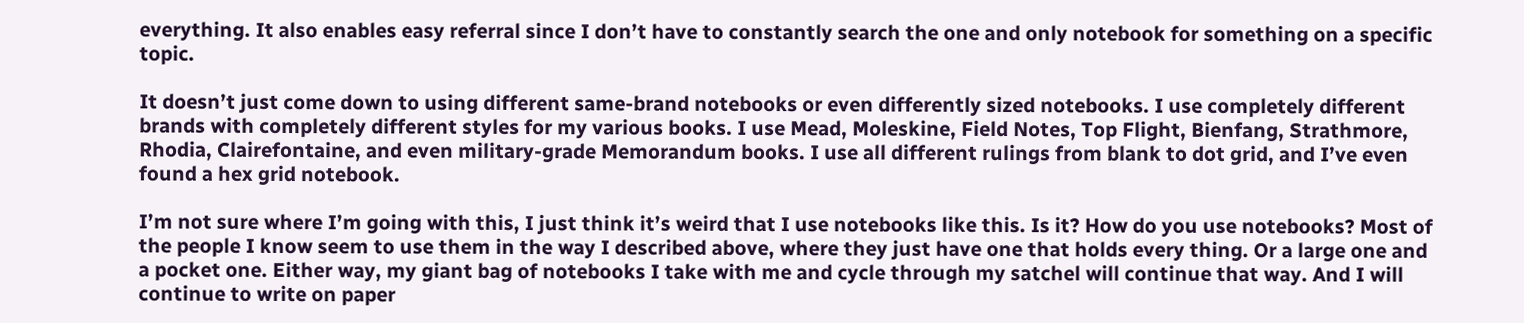everything. It also enables easy referral since I don’t have to constantly search the one and only notebook for something on a specific topic.

It doesn’t just come down to using different same-brand notebooks or even differently sized notebooks. I use completely different brands with completely different styles for my various books. I use Mead, Moleskine, Field Notes, Top Flight, Bienfang, Strathmore, Rhodia, Clairefontaine, and even military-grade Memorandum books. I use all different rulings from blank to dot grid, and I’ve even found a hex grid notebook.

I’m not sure where I’m going with this, I just think it’s weird that I use notebooks like this. Is it? How do you use notebooks? Most of the people I know seem to use them in the way I described above, where they just have one that holds every thing. Or a large one and a pocket one. Either way, my giant bag of notebooks I take with me and cycle through my satchel will continue that way. And I will continue to write on paper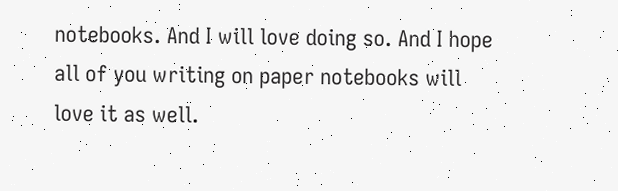notebooks. And I will love doing so. And I hope all of you writing on paper notebooks will love it as well.